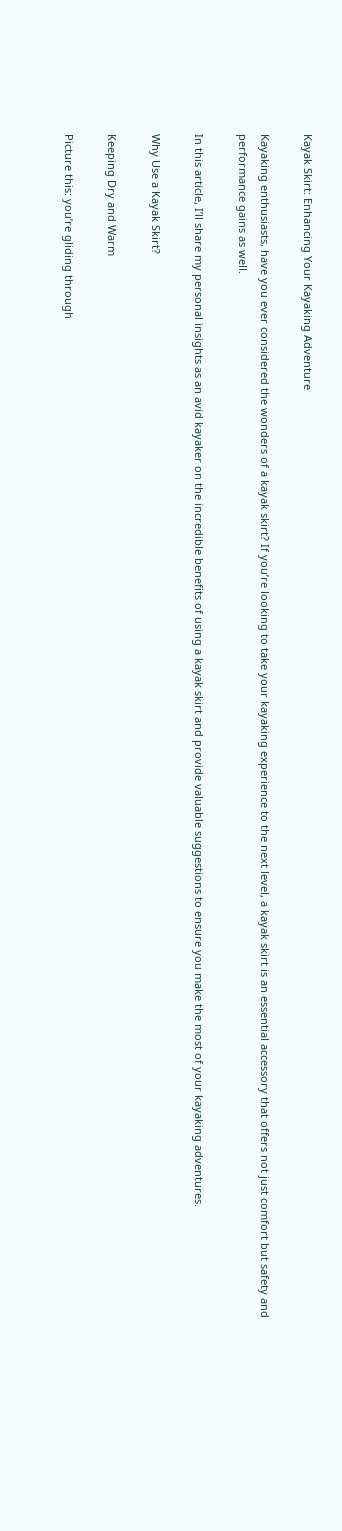Kayak Skirt: Enhancing Your Kayaking Adventure

Kayaking enthusiasts, have you ever considered the wonders of a kayak skirt? If you’re looking to take your kayaking experience to the next level, a kayak skirt is an essential accessory that offers not just comfort but safety and performance gains as well.

In this article, I’ll share my personal insights as an avid kayaker on the incredible benefits of using a kayak skirt and provide valuable suggestions to ensure you make the most of your kayaking adventures.

Why Use a Kayak Skirt?

Keeping Dry and Warm

Picture this: you’re gliding through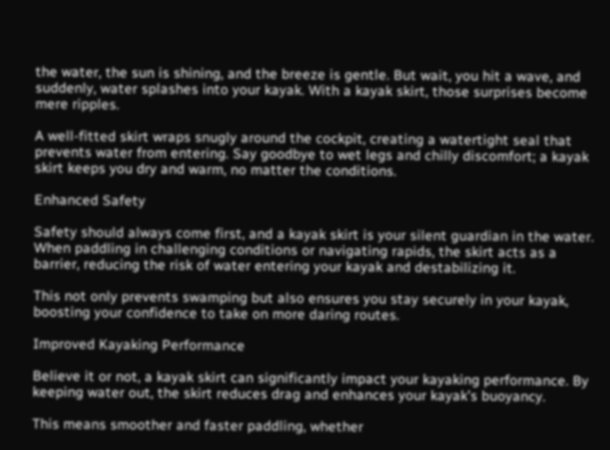the water, the sun is shining, and the breeze is gentle. But wait, you hit a wave, and suddenly, water splashes into your kayak. With a kayak skirt, those surprises become mere ripples.

A well-fitted skirt wraps snugly around the cockpit, creating a watertight seal that prevents water from entering. Say goodbye to wet legs and chilly discomfort; a kayak skirt keeps you dry and warm, no matter the conditions.

Enhanced Safety

Safety should always come first, and a kayak skirt is your silent guardian in the water. When paddling in challenging conditions or navigating rapids, the skirt acts as a barrier, reducing the risk of water entering your kayak and destabilizing it.

This not only prevents swamping but also ensures you stay securely in your kayak, boosting your confidence to take on more daring routes.

Improved Kayaking Performance

Believe it or not, a kayak skirt can significantly impact your kayaking performance. By keeping water out, the skirt reduces drag and enhances your kayak’s buoyancy.

This means smoother and faster paddling, whether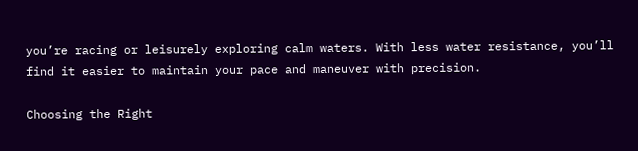you’re racing or leisurely exploring calm waters. With less water resistance, you’ll find it easier to maintain your pace and maneuver with precision.

Choosing the Right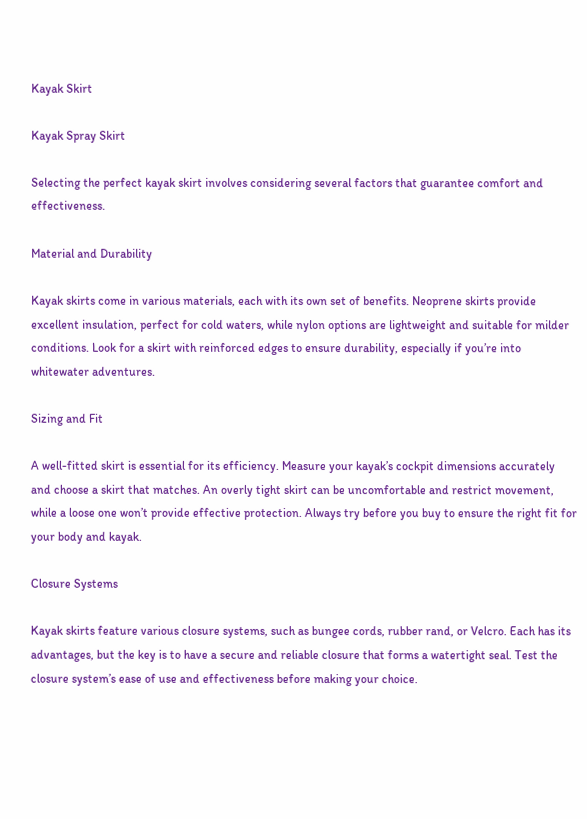Kayak Skirt

Kayak Spray Skirt

Selecting the perfect kayak skirt involves considering several factors that guarantee comfort and effectiveness.

Material and Durability

Kayak skirts come in various materials, each with its own set of benefits. Neoprene skirts provide excellent insulation, perfect for cold waters, while nylon options are lightweight and suitable for milder conditions. Look for a skirt with reinforced edges to ensure durability, especially if you’re into whitewater adventures.

Sizing and Fit

A well-fitted skirt is essential for its efficiency. Measure your kayak’s cockpit dimensions accurately and choose a skirt that matches. An overly tight skirt can be uncomfortable and restrict movement, while a loose one won’t provide effective protection. Always try before you buy to ensure the right fit for your body and kayak.

Closure Systems

Kayak skirts feature various closure systems, such as bungee cords, rubber rand, or Velcro. Each has its advantages, but the key is to have a secure and reliable closure that forms a watertight seal. Test the closure system’s ease of use and effectiveness before making your choice.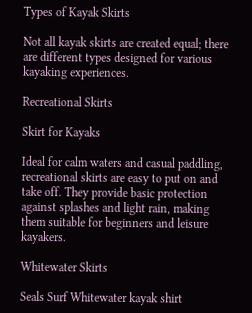Types of Kayak Skirts

Not all kayak skirts are created equal; there are different types designed for various kayaking experiences.

Recreational Skirts

Skirt for Kayaks

Ideal for calm waters and casual paddling, recreational skirts are easy to put on and take off. They provide basic protection against splashes and light rain, making them suitable for beginners and leisure kayakers.

Whitewater Skirts

Seals Surf Whitewater kayak shirt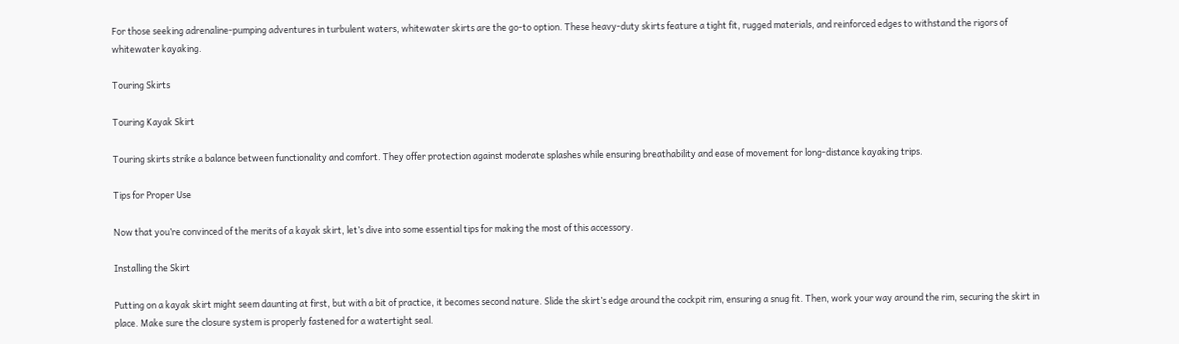For those seeking adrenaline-pumping adventures in turbulent waters, whitewater skirts are the go-to option. These heavy-duty skirts feature a tight fit, rugged materials, and reinforced edges to withstand the rigors of whitewater kayaking.

Touring Skirts

Touring Kayak Skirt

Touring skirts strike a balance between functionality and comfort. They offer protection against moderate splashes while ensuring breathability and ease of movement for long-distance kayaking trips.

Tips for Proper Use

Now that you’re convinced of the merits of a kayak skirt, let’s dive into some essential tips for making the most of this accessory.

Installing the Skirt

Putting on a kayak skirt might seem daunting at first, but with a bit of practice, it becomes second nature. Slide the skirt’s edge around the cockpit rim, ensuring a snug fit. Then, work your way around the rim, securing the skirt in place. Make sure the closure system is properly fastened for a watertight seal.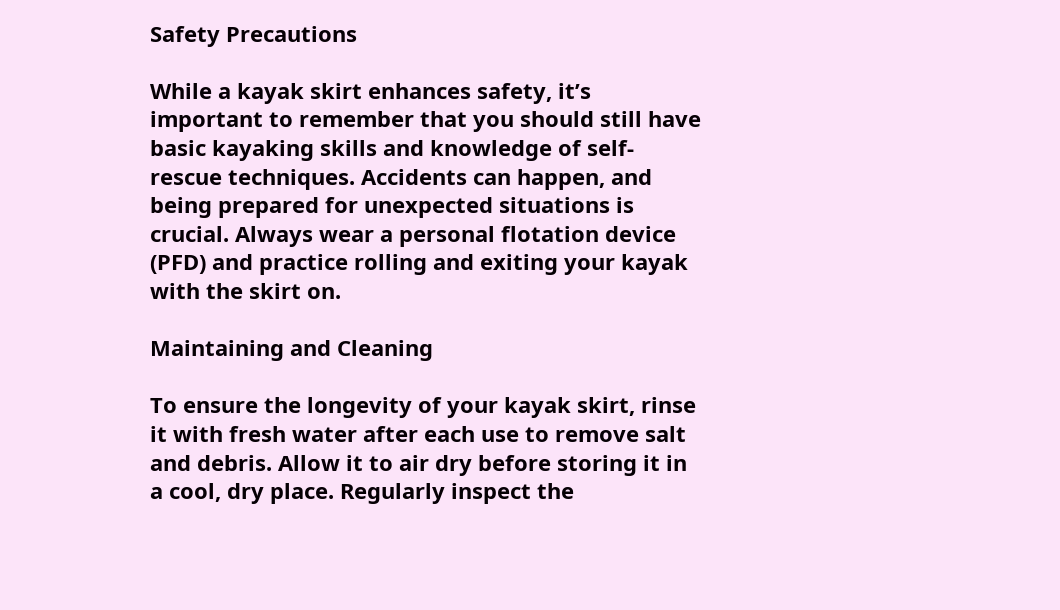Safety Precautions

While a kayak skirt enhances safety, it’s important to remember that you should still have basic kayaking skills and knowledge of self-rescue techniques. Accidents can happen, and being prepared for unexpected situations is crucial. Always wear a personal flotation device (PFD) and practice rolling and exiting your kayak with the skirt on.

Maintaining and Cleaning

To ensure the longevity of your kayak skirt, rinse it with fresh water after each use to remove salt and debris. Allow it to air dry before storing it in a cool, dry place. Regularly inspect the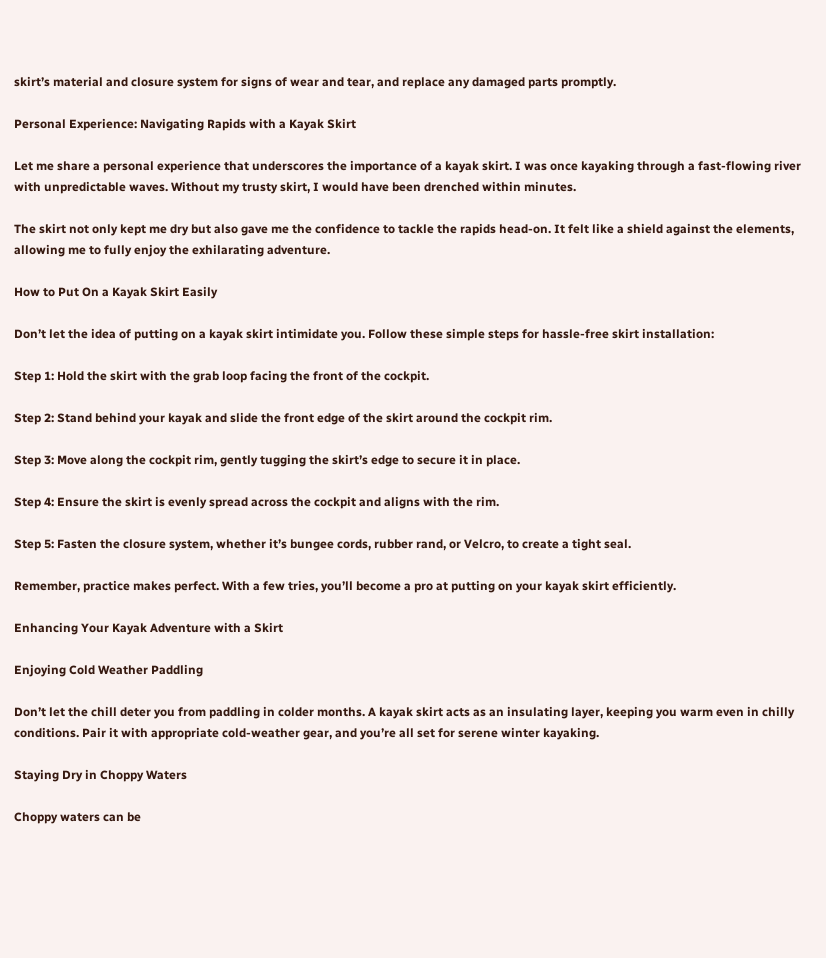skirt’s material and closure system for signs of wear and tear, and replace any damaged parts promptly.

Personal Experience: Navigating Rapids with a Kayak Skirt

Let me share a personal experience that underscores the importance of a kayak skirt. I was once kayaking through a fast-flowing river with unpredictable waves. Without my trusty skirt, I would have been drenched within minutes.

The skirt not only kept me dry but also gave me the confidence to tackle the rapids head-on. It felt like a shield against the elements, allowing me to fully enjoy the exhilarating adventure.

How to Put On a Kayak Skirt Easily

Don’t let the idea of putting on a kayak skirt intimidate you. Follow these simple steps for hassle-free skirt installation:

Step 1: Hold the skirt with the grab loop facing the front of the cockpit.

Step 2: Stand behind your kayak and slide the front edge of the skirt around the cockpit rim.

Step 3: Move along the cockpit rim, gently tugging the skirt’s edge to secure it in place.

Step 4: Ensure the skirt is evenly spread across the cockpit and aligns with the rim.

Step 5: Fasten the closure system, whether it’s bungee cords, rubber rand, or Velcro, to create a tight seal.

Remember, practice makes perfect. With a few tries, you’ll become a pro at putting on your kayak skirt efficiently.

Enhancing Your Kayak Adventure with a Skirt

Enjoying Cold Weather Paddling

Don’t let the chill deter you from paddling in colder months. A kayak skirt acts as an insulating layer, keeping you warm even in chilly conditions. Pair it with appropriate cold-weather gear, and you’re all set for serene winter kayaking.

Staying Dry in Choppy Waters

Choppy waters can be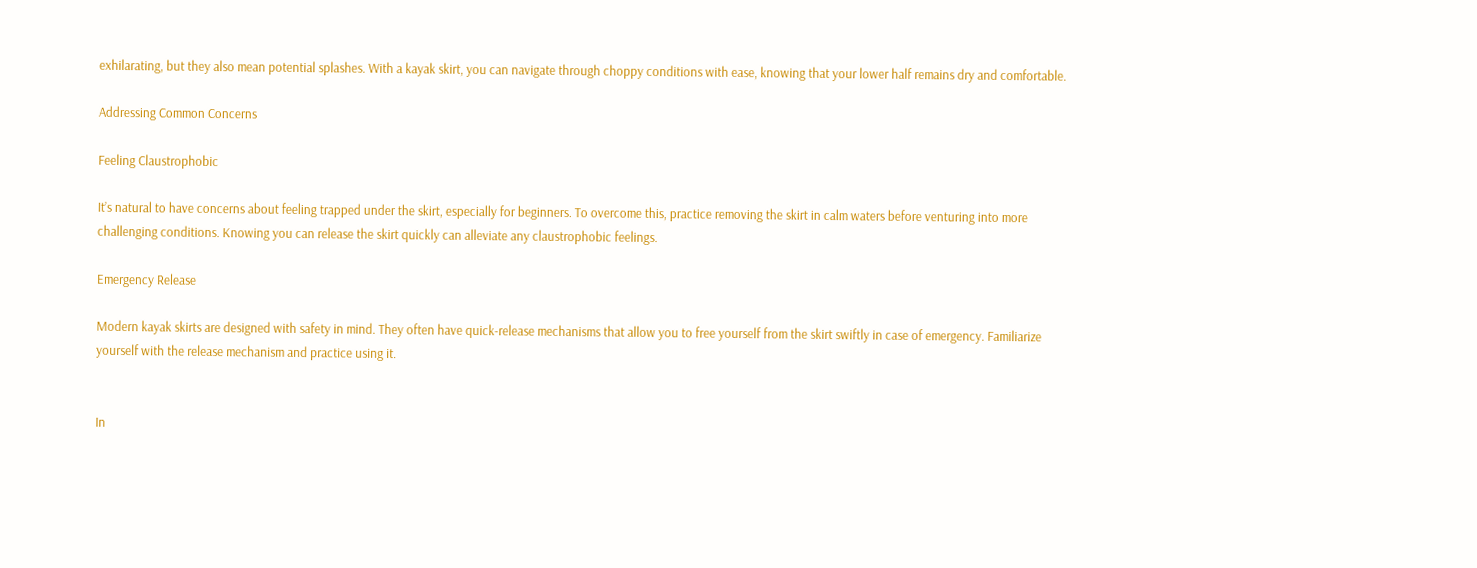exhilarating, but they also mean potential splashes. With a kayak skirt, you can navigate through choppy conditions with ease, knowing that your lower half remains dry and comfortable.

Addressing Common Concerns

Feeling Claustrophobic

It’s natural to have concerns about feeling trapped under the skirt, especially for beginners. To overcome this, practice removing the skirt in calm waters before venturing into more challenging conditions. Knowing you can release the skirt quickly can alleviate any claustrophobic feelings.

Emergency Release

Modern kayak skirts are designed with safety in mind. They often have quick-release mechanisms that allow you to free yourself from the skirt swiftly in case of emergency. Familiarize yourself with the release mechanism and practice using it.


In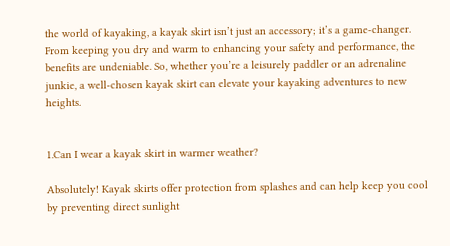the world of kayaking, a kayak skirt isn’t just an accessory; it’s a game-changer. From keeping you dry and warm to enhancing your safety and performance, the benefits are undeniable. So, whether you’re a leisurely paddler or an adrenaline junkie, a well-chosen kayak skirt can elevate your kayaking adventures to new heights.


1.Can I wear a kayak skirt in warmer weather?

Absolutely! Kayak skirts offer protection from splashes and can help keep you cool by preventing direct sunlight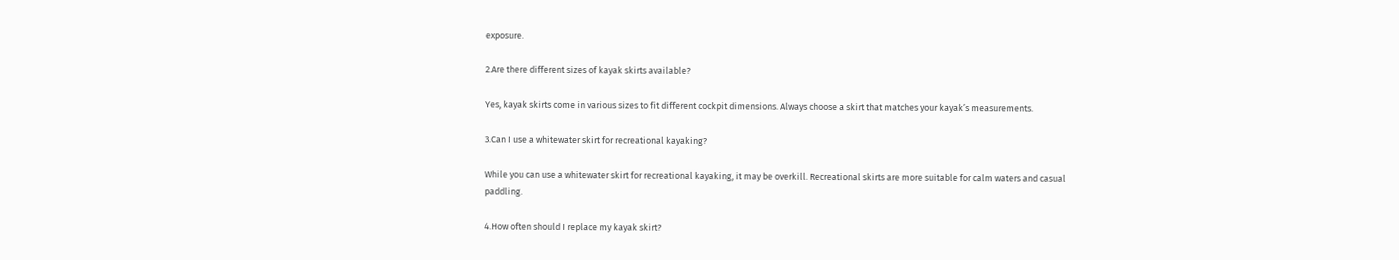exposure.

2.Are there different sizes of kayak skirts available?

Yes, kayak skirts come in various sizes to fit different cockpit dimensions. Always choose a skirt that matches your kayak’s measurements.

3.Can I use a whitewater skirt for recreational kayaking?

While you can use a whitewater skirt for recreational kayaking, it may be overkill. Recreational skirts are more suitable for calm waters and casual paddling.

4.How often should I replace my kayak skirt?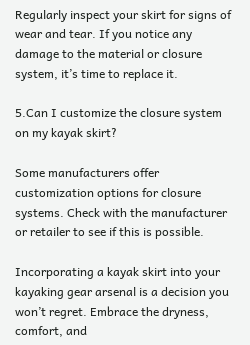Regularly inspect your skirt for signs of wear and tear. If you notice any damage to the material or closure system, it’s time to replace it.

5.Can I customize the closure system on my kayak skirt?

Some manufacturers offer customization options for closure systems. Check with the manufacturer or retailer to see if this is possible.

Incorporating a kayak skirt into your kayaking gear arsenal is a decision you won’t regret. Embrace the dryness, comfort, and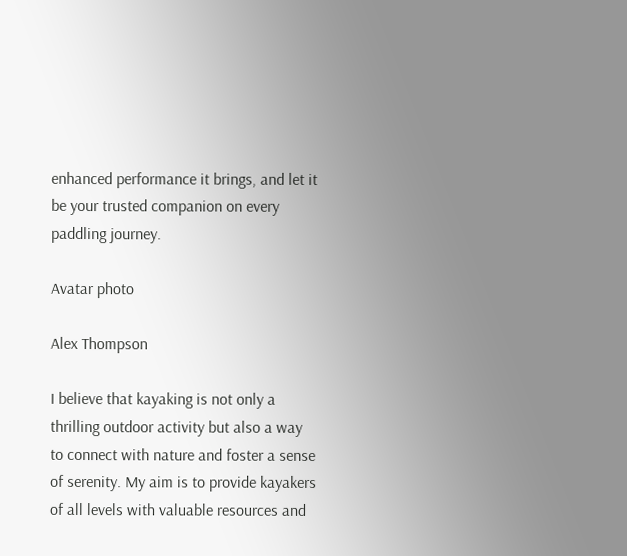enhanced performance it brings, and let it be your trusted companion on every paddling journey.

Avatar photo

Alex Thompson

I believe that kayaking is not only a thrilling outdoor activity but also a way to connect with nature and foster a sense of serenity. My aim is to provide kayakers of all levels with valuable resources and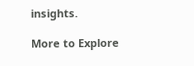insights.

More to Explore